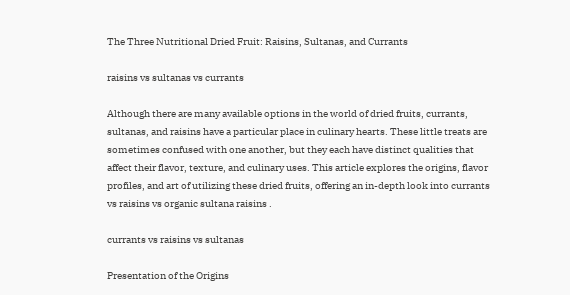The Three Nutritional Dried Fruit: Raisins, Sultanas, and Currants

raisins vs sultanas vs currants

Although there are many available options in the world of dried fruits, currants, sultanas, and raisins have a particular place in culinary hearts. These little treats are sometimes confused with one another, but they each have distinct qualities that affect their flavor, texture, and culinary uses. This article explores the origins, flavor profiles, and art of utilizing these dried fruits, offering an in-depth look into currants vs raisins vs organic sultana raisins .

currants vs raisins vs sultanas

Presentation of the Origins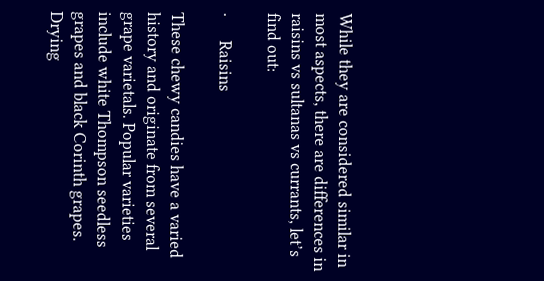While they are considered similar in most aspects, there are differences in raisins vs sultanas vs currants, let’s find out:

·      Raisins

These chewy candies have a varied history and originate from several grape varietals. Popular varieties include white Thompson seedless grapes and black Corinth grapes. Drying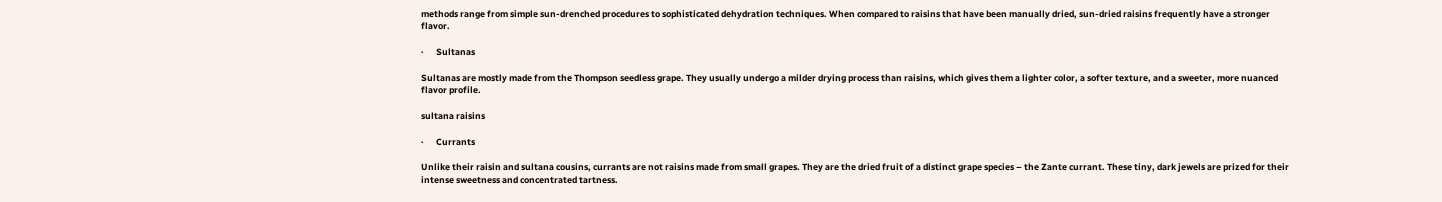methods range from simple sun-drenched procedures to sophisticated dehydration techniques. When compared to raisins that have been manually dried, sun-dried raisins frequently have a stronger flavor.

·      Sultanas

Sultanas are mostly made from the Thompson seedless grape. They usually undergo a milder drying process than raisins, which gives them a lighter color, a softer texture, and a sweeter, more nuanced flavor profile.

sultana raisins

·      Currants

Unlike their raisin and sultana cousins, currants are not raisins made from small grapes. They are the dried fruit of a distinct grape species – the Zante currant. These tiny, dark jewels are prized for their intense sweetness and concentrated tartness.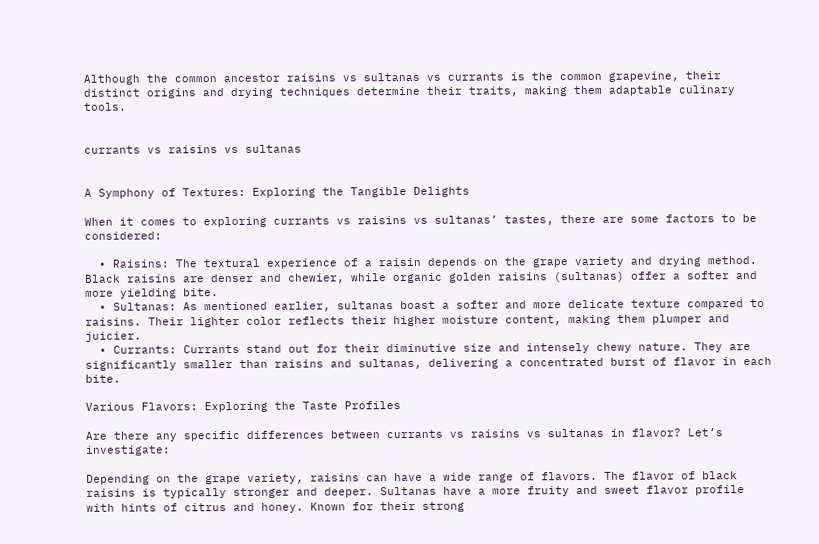Although the common ancestor raisins vs sultanas vs currants is the common grapevine, their distinct origins and drying techniques determine their traits, making them adaptable culinary tools.


currants vs raisins vs sultanas


A Symphony of Textures: Exploring the Tangible Delights

When it comes to exploring currants vs raisins vs sultanas’ tastes, there are some factors to be considered:

  • Raisins: The textural experience of a raisin depends on the grape variety and drying method. Black raisins are denser and chewier, while organic golden raisins (sultanas) offer a softer and more yielding bite.
  • Sultanas: As mentioned earlier, sultanas boast a softer and more delicate texture compared to raisins. Their lighter color reflects their higher moisture content, making them plumper and juicier.
  • Currants: Currants stand out for their diminutive size and intensely chewy nature. They are significantly smaller than raisins and sultanas, delivering a concentrated burst of flavor in each bite.

Various Flavors: Exploring the Taste Profiles

Are there any specific differences between currants vs raisins vs sultanas in flavor? Let’s investigate:

Depending on the grape variety, raisins can have a wide range of flavors. The flavor of black raisins is typically stronger and deeper. Sultanas have a more fruity and sweet flavor profile with hints of citrus and honey. Known for their strong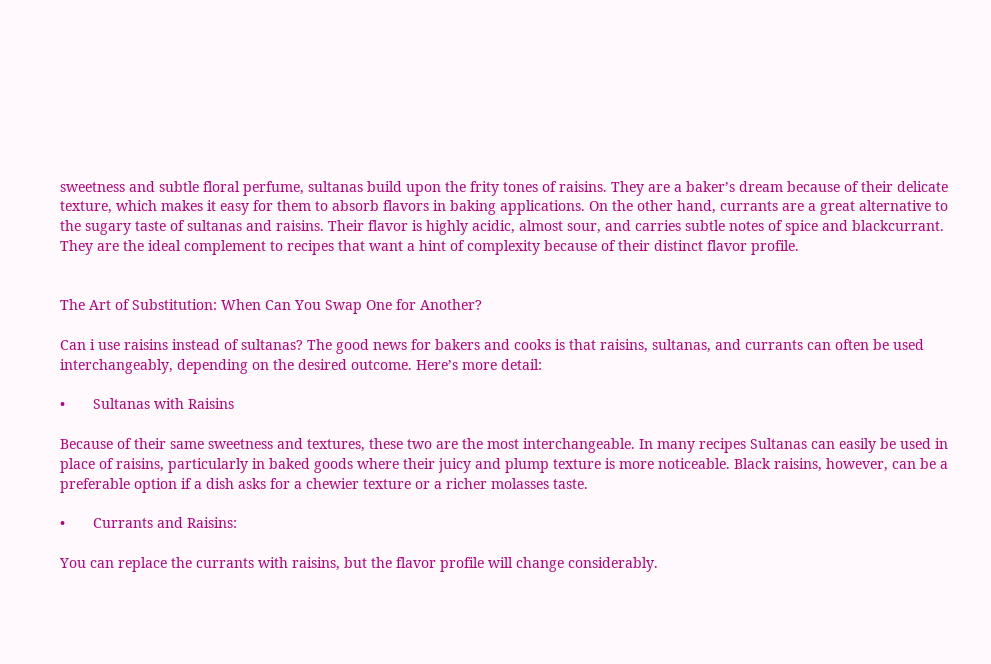sweetness and subtle floral perfume, sultanas build upon the frity tones of raisins. They are a baker’s dream because of their delicate texture, which makes it easy for them to absorb flavors in baking applications. On the other hand, currants are a great alternative to the sugary taste of sultanas and raisins. Their flavor is highly acidic, almost sour, and carries subtle notes of spice and blackcurrant. They are the ideal complement to recipes that want a hint of complexity because of their distinct flavor profile.


The Art of Substitution: When Can You Swap One for Another?

Can i use raisins instead of sultanas? The good news for bakers and cooks is that raisins, sultanas, and currants can often be used interchangeably, depending on the desired outcome. Here’s more detail:

•       Sultanas with Raisins

Because of their same sweetness and textures, these two are the most interchangeable. In many recipes Sultanas can easily be used in place of raisins, particularly in baked goods where their juicy and plump texture is more noticeable. Black raisins, however, can be a preferable option if a dish asks for a chewier texture or a richer molasses taste.

•       Currants and Raisins:

You can replace the currants with raisins, but the flavor profile will change considerably.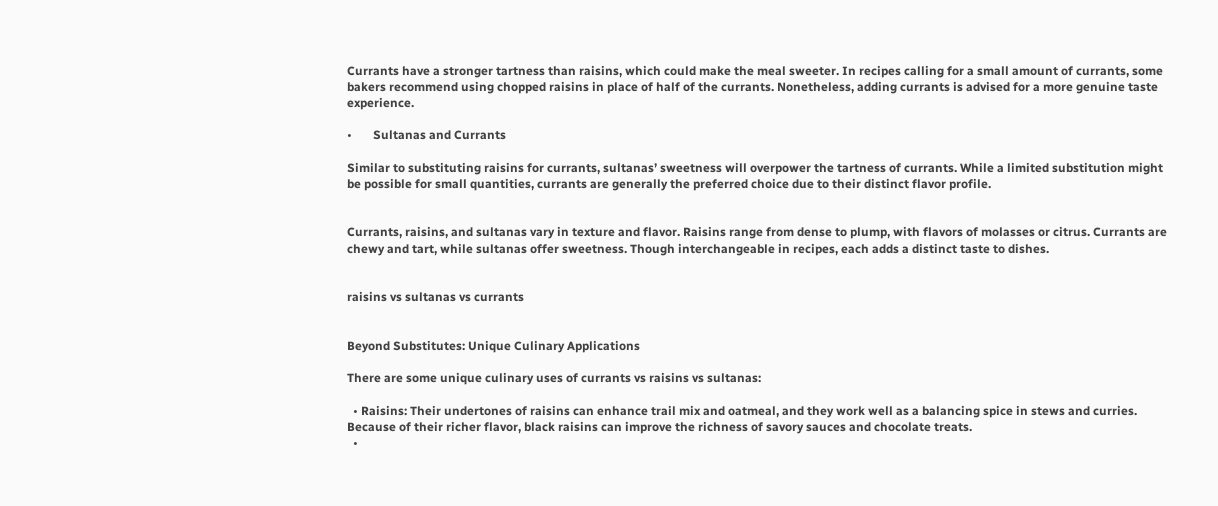Currants have a stronger tartness than raisins, which could make the meal sweeter. In recipes calling for a small amount of currants, some bakers recommend using chopped raisins in place of half of the currants. Nonetheless, adding currants is advised for a more genuine taste experience.

•       Sultanas and Currants

Similar to substituting raisins for currants, sultanas’ sweetness will overpower the tartness of currants. While a limited substitution might be possible for small quantities, currants are generally the preferred choice due to their distinct flavor profile.


Currants, raisins, and sultanas vary in texture and flavor. Raisins range from dense to plump, with flavors of molasses or citrus. Currants are chewy and tart, while sultanas offer sweetness. Though interchangeable in recipes, each adds a distinct taste to dishes.


raisins vs sultanas vs currants


Beyond Substitutes: Unique Culinary Applications

There are some unique culinary uses of currants vs raisins vs sultanas:

  • Raisins: Their undertones of raisins can enhance trail mix and oatmeal, and they work well as a balancing spice in stews and curries. Because of their richer flavor, black raisins can improve the richness of savory sauces and chocolate treats.
  •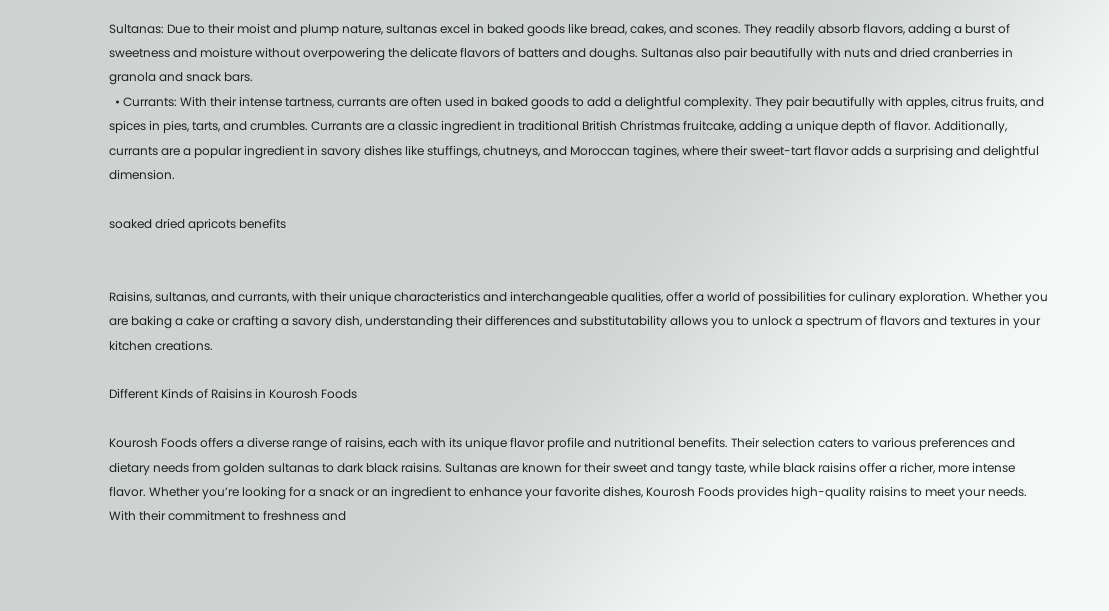Sultanas: Due to their moist and plump nature, sultanas excel in baked goods like bread, cakes, and scones. They readily absorb flavors, adding a burst of sweetness and moisture without overpowering the delicate flavors of batters and doughs. Sultanas also pair beautifully with nuts and dried cranberries in granola and snack bars.
  • Currants: With their intense tartness, currants are often used in baked goods to add a delightful complexity. They pair beautifully with apples, citrus fruits, and spices in pies, tarts, and crumbles. Currants are a classic ingredient in traditional British Christmas fruitcake, adding a unique depth of flavor. Additionally, currants are a popular ingredient in savory dishes like stuffings, chutneys, and Moroccan tagines, where their sweet-tart flavor adds a surprising and delightful dimension.

soaked dried apricots benefits


Raisins, sultanas, and currants, with their unique characteristics and interchangeable qualities, offer a world of possibilities for culinary exploration. Whether you are baking a cake or crafting a savory dish, understanding their differences and substitutability allows you to unlock a spectrum of flavors and textures in your kitchen creations.

Different Kinds of Raisins in Kourosh Foods

Kourosh Foods offers a diverse range of raisins, each with its unique flavor profile and nutritional benefits. Their selection caters to various preferences and dietary needs from golden sultanas to dark black raisins. Sultanas are known for their sweet and tangy taste, while black raisins offer a richer, more intense flavor. Whether you’re looking for a snack or an ingredient to enhance your favorite dishes, Kourosh Foods provides high-quality raisins to meet your needs. With their commitment to freshness and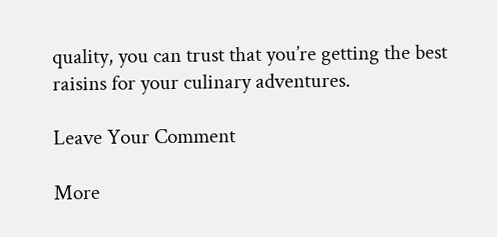quality, you can trust that you’re getting the best raisins for your culinary adventures.

Leave Your Comment

More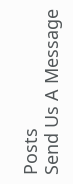Posts
Send Us A Message